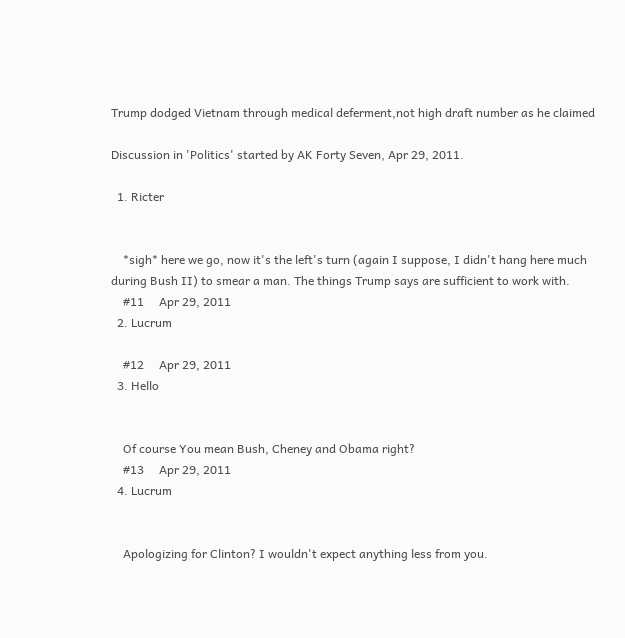Trump dodged Vietnam through medical deferment,not high draft number as he claimed

Discussion in 'Politics' started by AK Forty Seven, Apr 29, 2011.

  1. Ricter


    *sigh* here we go, now it's the left's turn (again I suppose, I didn't hang here much during Bush II) to smear a man. The things Trump says are sufficient to work with.
    #11     Apr 29, 2011
  2. Lucrum

    #12     Apr 29, 2011
  3. Hello


    Of course You mean Bush, Cheney and Obama right?
    #13     Apr 29, 2011
  4. Lucrum


    Apologizing for Clinton? I wouldn't expect anything less from you.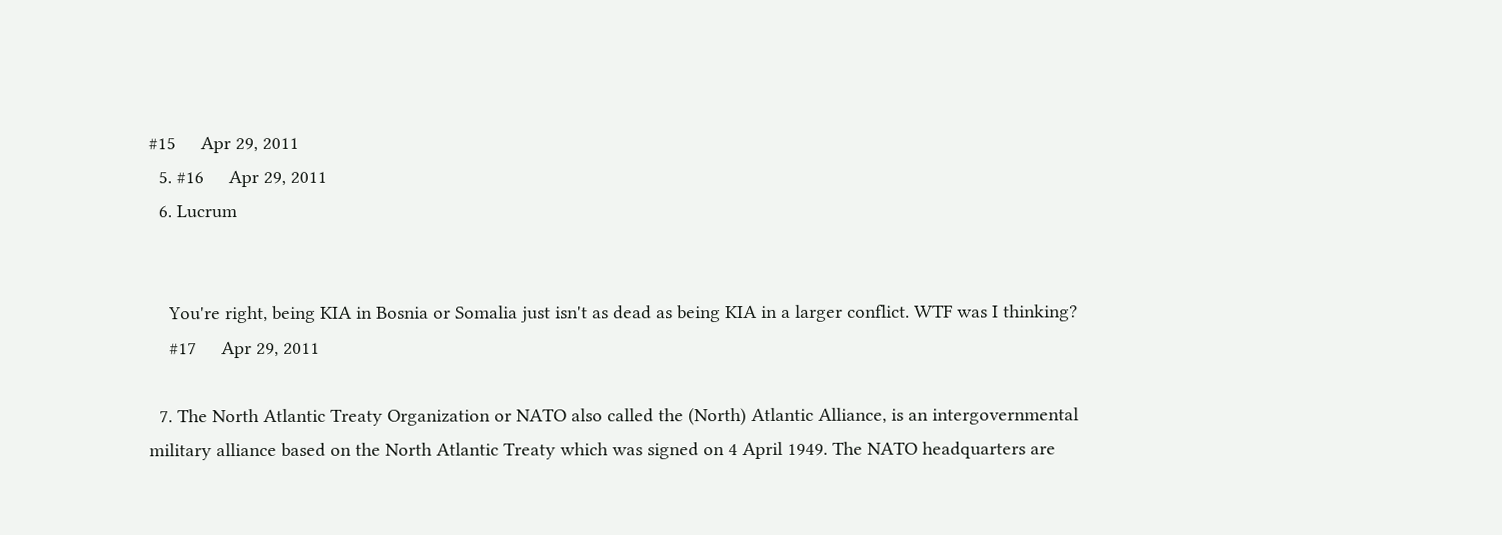#15     Apr 29, 2011
  5. #16     Apr 29, 2011
  6. Lucrum


    You're right, being KIA in Bosnia or Somalia just isn't as dead as being KIA in a larger conflict. WTF was I thinking?
    #17     Apr 29, 2011

  7. The North Atlantic Treaty Organization or NATO also called the (North) Atlantic Alliance, is an intergovernmental military alliance based on the North Atlantic Treaty which was signed on 4 April 1949. The NATO headquarters are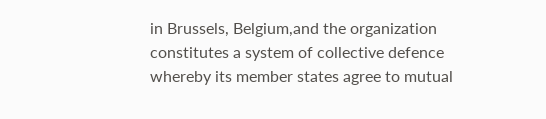in Brussels, Belgium,and the organization constitutes a system of collective defence whereby its member states agree to mutual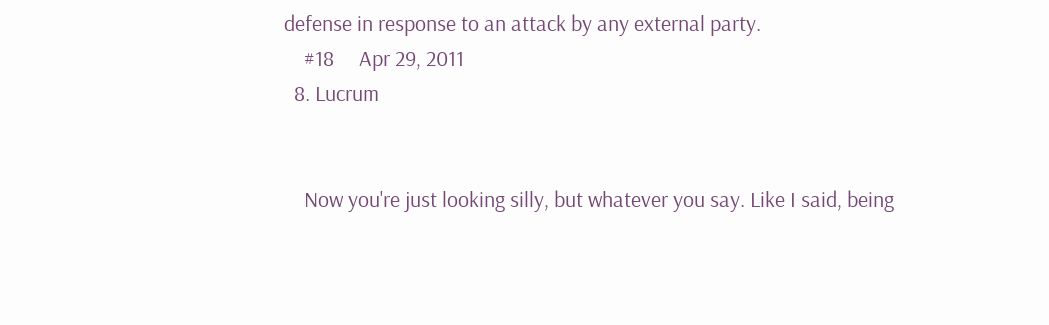defense in response to an attack by any external party.
    #18     Apr 29, 2011
  8. Lucrum


    Now you're just looking silly, but whatever you say. Like I said, being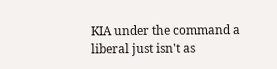KIA under the command a liberal just isn't as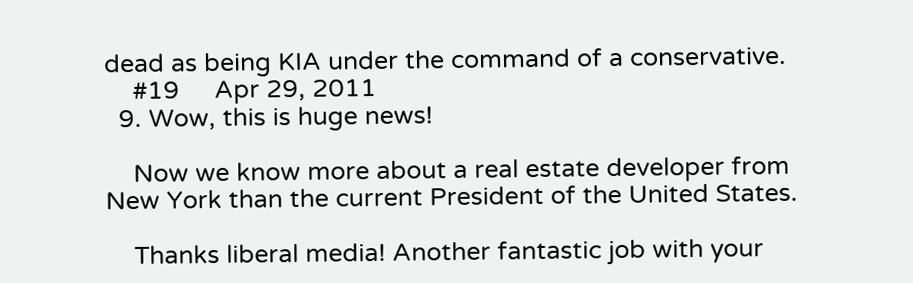dead as being KIA under the command of a conservative.
    #19     Apr 29, 2011
  9. Wow, this is huge news!

    Now we know more about a real estate developer from New York than the current President of the United States.

    Thanks liberal media! Another fantastic job with your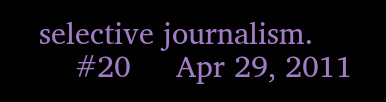selective journalism.
    #20     Apr 29, 2011